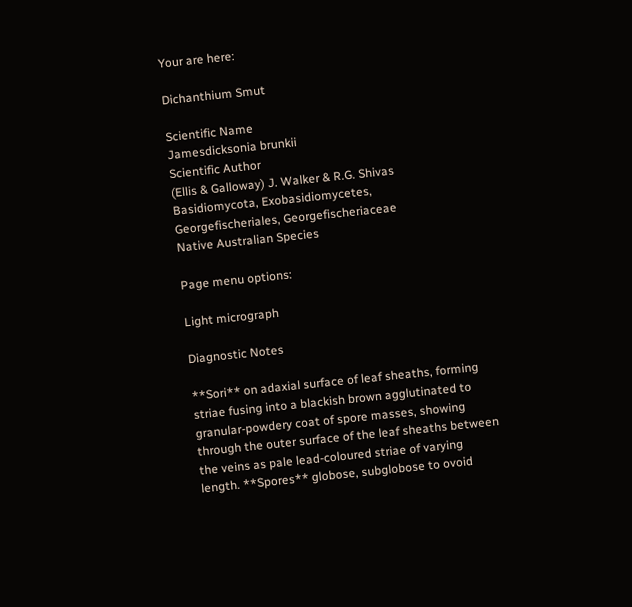Your are here:

Dichanthium Smut

Scientific Name
Jamesdicksonia brunkii
Scientific Author
(Ellis & Galloway) J. Walker & R.G. Shivas
Basidiomycota, Exobasidiomycetes, Georgefischeriales, Georgefischeriaceae
Native Australian Species

Page menu options:

Light micrograph

Diagnostic Notes

**Sori** on adaxial surface of leaf sheaths, forming striae fusing into a blackish brown agglutinated to granular-powdery coat of spore masses, showing through the outer surface of the leaf sheaths between the veins as pale lead-coloured striae of varying length. **Spores** globose, subglobose to ovoid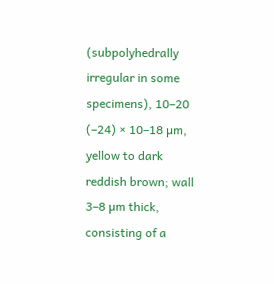(subpolyhedrally irregular in some specimens), 10–20 (–24) × 10–18 µm, yellow to dark reddish brown; wall 3–8 µm thick, consisting of a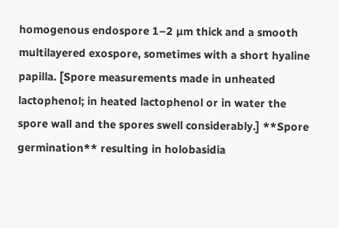homogenous endospore 1–2 µm thick and a smooth multilayered exospore, sometimes with a short hyaline papilla. [Spore measurements made in unheated lactophenol; in heated lactophenol or in water the spore wall and the spores swell considerably.] **Spore germination** resulting in holobasidia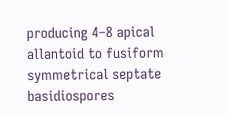producing 4–8 apical allantoid to fusiform symmetrical septate basidiospores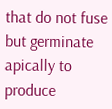that do not fuse but germinate apically to produce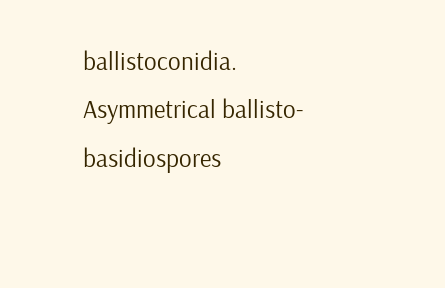ballistoconidia. Asymmetrical ballisto-basidiospores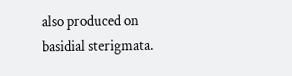also produced on basidial sterigmata.